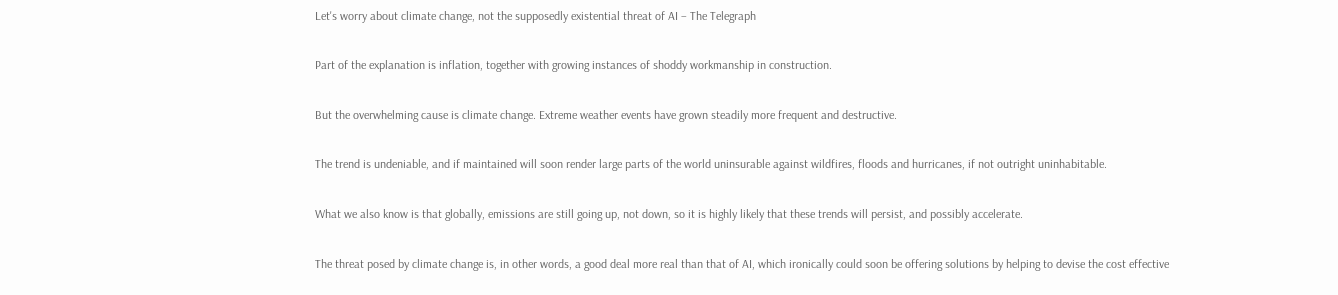Let's worry about climate change, not the supposedly existential threat of AI – The Telegraph

Part of the explanation is inflation, together with growing instances of shoddy workmanship in construction.

But the overwhelming cause is climate change. Extreme weather events have grown steadily more frequent and destructive.

The trend is undeniable, and if maintained will soon render large parts of the world uninsurable against wildfires, floods and hurricanes, if not outright uninhabitable.

What we also know is that globally, emissions are still going up, not down, so it is highly likely that these trends will persist, and possibly accelerate.

The threat posed by climate change is, in other words, a good deal more real than that of AI, which ironically could soon be offering solutions by helping to devise the cost effective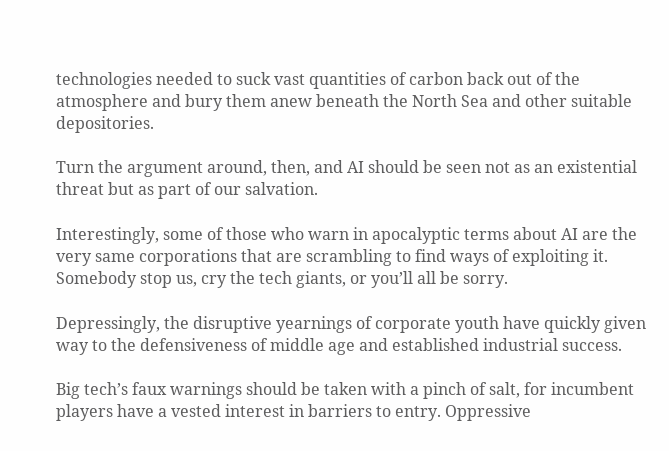technologies needed to suck vast quantities of carbon back out of the atmosphere and bury them anew beneath the North Sea and other suitable depositories.

Turn the argument around, then, and AI should be seen not as an existential threat but as part of our salvation.

Interestingly, some of those who warn in apocalyptic terms about AI are the very same corporations that are scrambling to find ways of exploiting it. Somebody stop us, cry the tech giants, or you’ll all be sorry.

Depressingly, the disruptive yearnings of corporate youth have quickly given way to the defensiveness of middle age and established industrial success.

Big tech’s faux warnings should be taken with a pinch of salt, for incumbent players have a vested interest in barriers to entry. Oppressive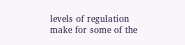levels of regulation make for some of the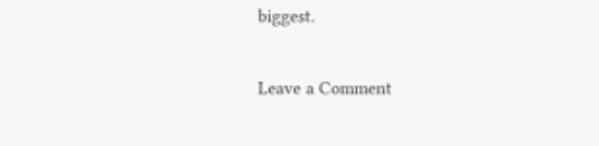biggest.

Leave a Comment